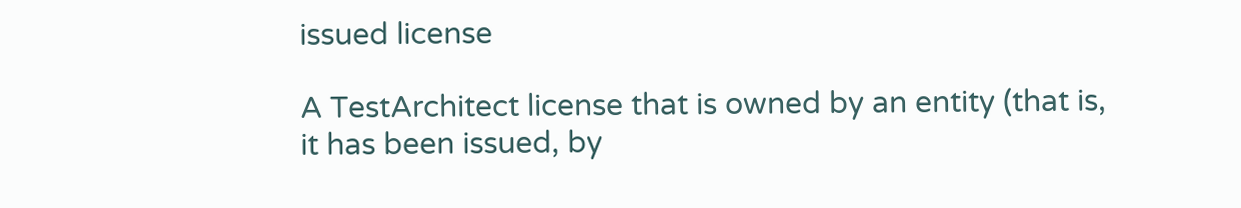issued license

A TestArchitect license that is owned by an entity (that is, it has been issued, by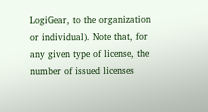LogiGear, to the organization or individual). Note that, for any given type of license, the number of issued licenses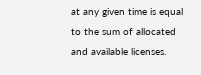at any given time is equal to the sum of allocated and available licenses.